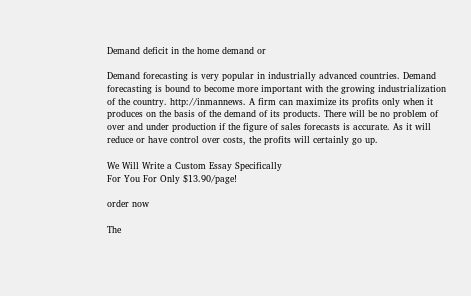Demand deficit in the home demand or

Demand forecasting is very popular in industrially advanced countries. Demand forecasting is bound to become more important with the growing industrialization of the country. http://inmannews. A firm can maximize its profits only when it produces on the basis of the demand of its products. There will be no problem of over and under production if the figure of sales forecasts is accurate. As it will reduce or have control over costs, the profits will certainly go up.

We Will Write a Custom Essay Specifically
For You For Only $13.90/page!

order now

The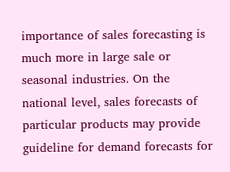importance of sales forecasting is much more in large sale or seasonal industries. On the national level, sales forecasts of particular products may provide guideline for demand forecasts for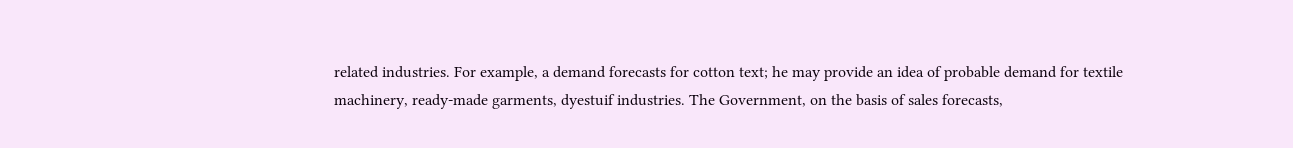related industries. For example, a demand forecasts for cotton text; he may provide an idea of probable demand for textile machinery, ready-made garments, dyestuif industries. The Government, on the basis of sales forecasts,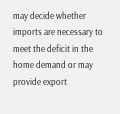may decide whether imports are necessary to meet the deficit in the home demand or may provide export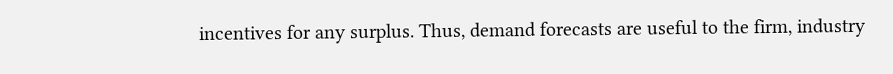incentives for any surplus. Thus, demand forecasts are useful to the firm, industry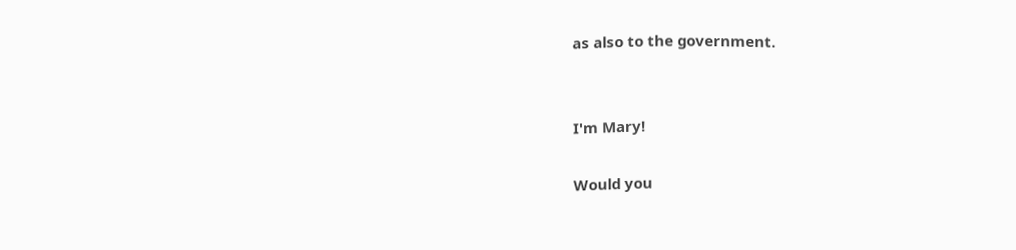as also to the government.


I'm Mary!

Would you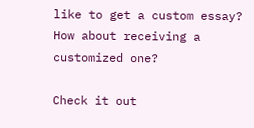like to get a custom essay? How about receiving a customized one?

Check it out